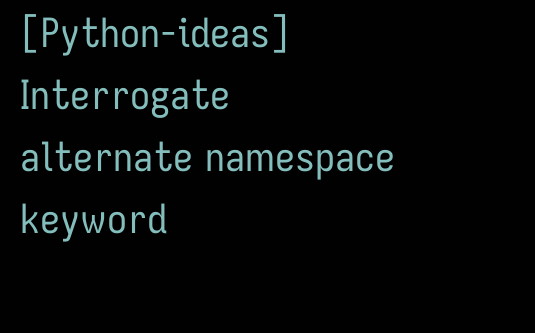[Python-ideas] Interrogate alternate namespace keyword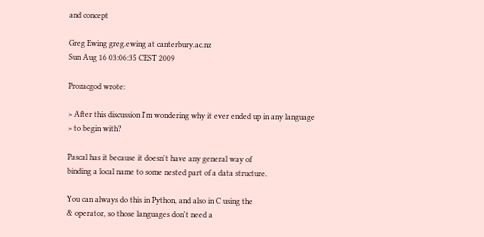and concept

Greg Ewing greg.ewing at canterbury.ac.nz
Sun Aug 16 03:06:35 CEST 2009

Prozacgod wrote:

> After this discussion I'm wondering why it ever ended up in any language
> to begin with?

Pascal has it because it doesn't have any general way of
binding a local name to some nested part of a data structure.

You can always do this in Python, and also in C using the
& operator, so those languages don't need a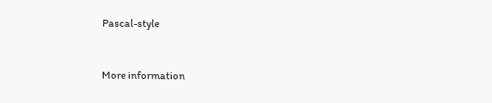Pascal-style


More information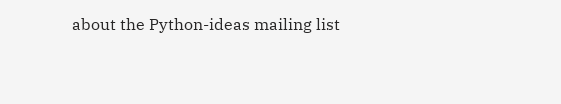about the Python-ideas mailing list